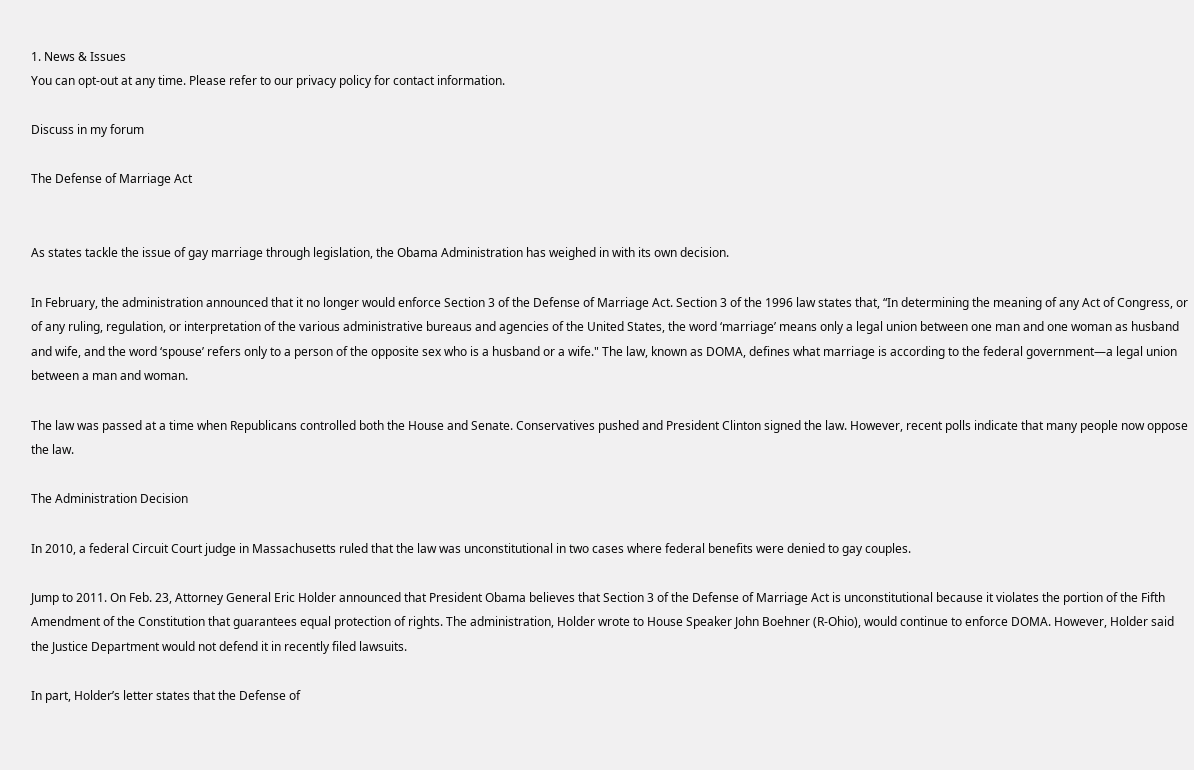1. News & Issues
You can opt-out at any time. Please refer to our privacy policy for contact information.

Discuss in my forum

The Defense of Marriage Act


As states tackle the issue of gay marriage through legislation, the Obama Administration has weighed in with its own decision.

In February, the administration announced that it no longer would enforce Section 3 of the Defense of Marriage Act. Section 3 of the 1996 law states that, “In determining the meaning of any Act of Congress, or of any ruling, regulation, or interpretation of the various administrative bureaus and agencies of the United States, the word ‘marriage’ means only a legal union between one man and one woman as husband and wife, and the word ‘spouse’ refers only to a person of the opposite sex who is a husband or a wife." The law, known as DOMA, defines what marriage is according to the federal government—a legal union between a man and woman.

The law was passed at a time when Republicans controlled both the House and Senate. Conservatives pushed and President Clinton signed the law. However, recent polls indicate that many people now oppose the law.

The Administration Decision

In 2010, a federal Circuit Court judge in Massachusetts ruled that the law was unconstitutional in two cases where federal benefits were denied to gay couples.

Jump to 2011. On Feb. 23, Attorney General Eric Holder announced that President Obama believes that Section 3 of the Defense of Marriage Act is unconstitutional because it violates the portion of the Fifth Amendment of the Constitution that guarantees equal protection of rights. The administration, Holder wrote to House Speaker John Boehner (R-Ohio), would continue to enforce DOMA. However, Holder said the Justice Department would not defend it in recently filed lawsuits.

In part, Holder’s letter states that the Defense of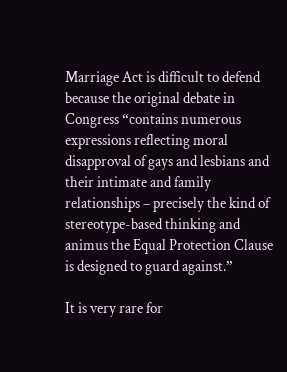Marriage Act is difficult to defend because the original debate in Congress “contains numerous expressions reflecting moral disapproval of gays and lesbians and their intimate and family relationships – precisely the kind of stereotype-based thinking and animus the Equal Protection Clause is designed to guard against.”

It is very rare for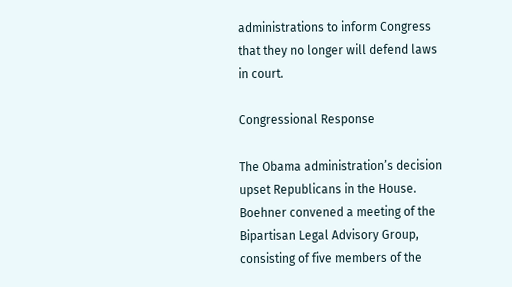administrations to inform Congress that they no longer will defend laws in court.

Congressional Response

The Obama administration’s decision upset Republicans in the House. Boehner convened a meeting of the Bipartisan Legal Advisory Group, consisting of five members of the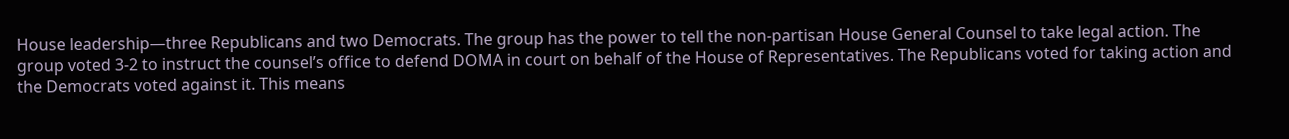House leadership—three Republicans and two Democrats. The group has the power to tell the non-partisan House General Counsel to take legal action. The group voted 3-2 to instruct the counsel’s office to defend DOMA in court on behalf of the House of Representatives. The Republicans voted for taking action and the Democrats voted against it. This means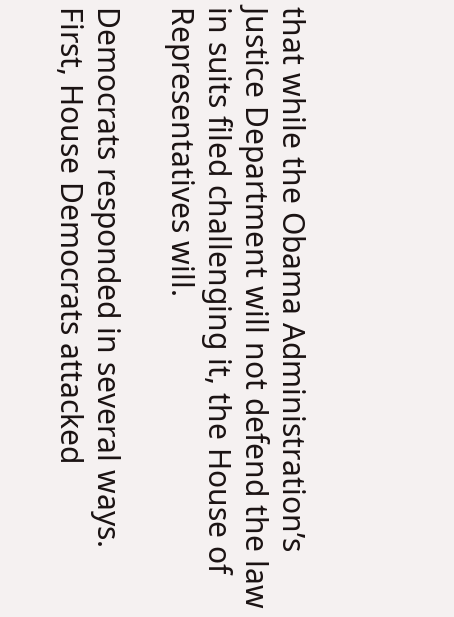that while the Obama Administration’s Justice Department will not defend the law in suits filed challenging it, the House of Representatives will.

Democrats responded in several ways. First, House Democrats attacked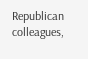Republican colleagues,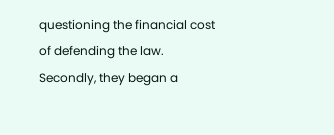questioning the financial cost of defending the law. Secondly, they began a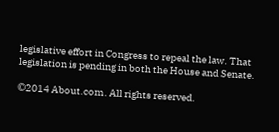legislative effort in Congress to repeal the law. That legislation is pending in both the House and Senate.

©2014 About.com. All rights reserved.